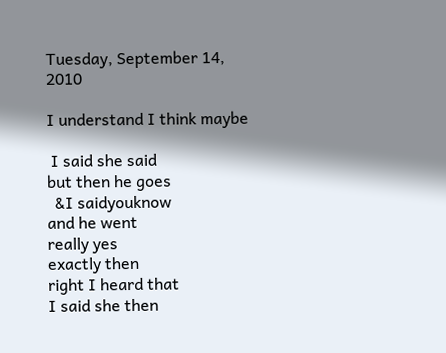Tuesday, September 14, 2010

I understand I think maybe

 I said she said
but then he goes
  &I saidyouknow
and he went
really yes
exactly then
right I heard that
I said she then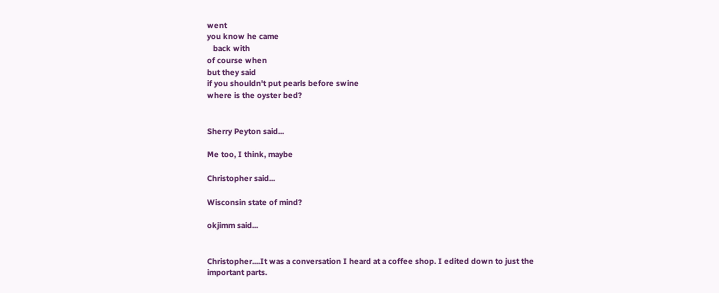went
you know he came
   back with
of course when
but they said
if you shouldn't put pearls before swine
where is the oyster bed?


Sherry Peyton said...

Me too, I think, maybe

Christopher said...

Wisconsin state of mind?

okjimm said...


Christopher....It was a conversation I heard at a coffee shop. I edited down to just the important parts.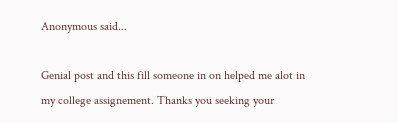Anonymous said...

Genial post and this fill someone in on helped me alot in my college assignement. Thanks you seeking your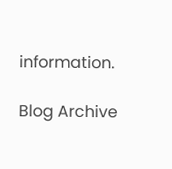information.

Blog Archive